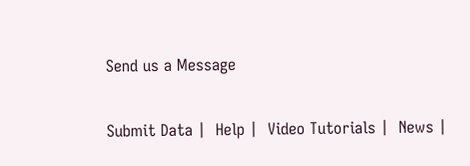Send us a Message

Submit Data |  Help |  Video Tutorials |  News |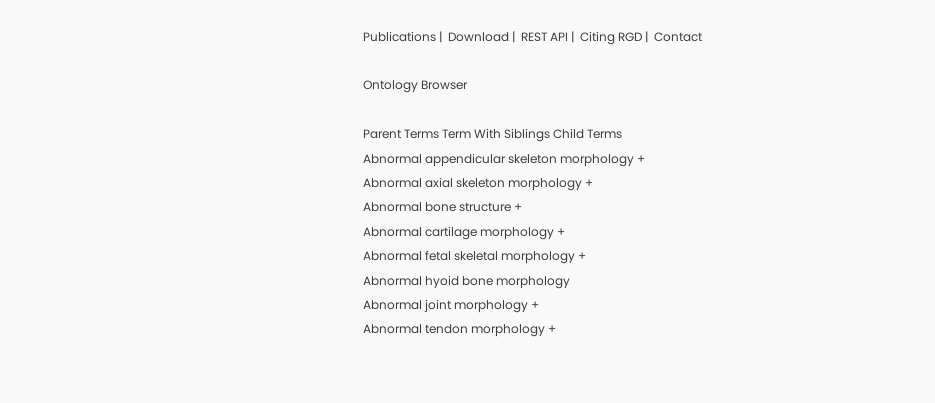Publications |  Download |  REST API |  Citing RGD |  Contact

Ontology Browser

Parent Terms Term With Siblings Child Terms
Abnormal appendicular skeleton morphology +
Abnormal axial skeleton morphology +
Abnormal bone structure +
Abnormal cartilage morphology +
Abnormal fetal skeletal morphology +
Abnormal hyoid bone morphology
Abnormal joint morphology +
Abnormal tendon morphology +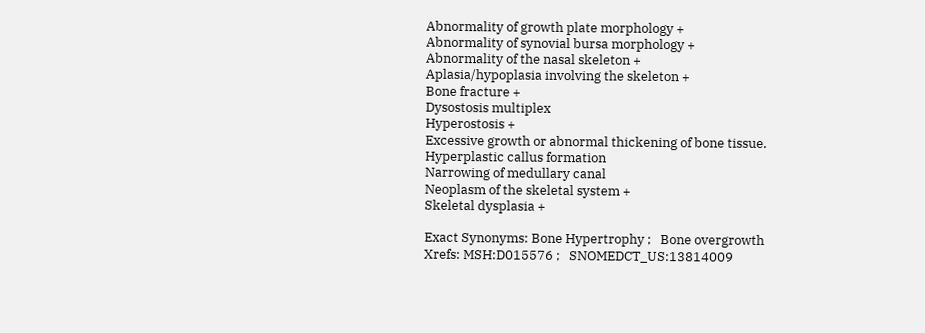Abnormality of growth plate morphology +
Abnormality of synovial bursa morphology +
Abnormality of the nasal skeleton +
Aplasia/hypoplasia involving the skeleton +
Bone fracture +
Dysostosis multiplex
Hyperostosis +
Excessive growth or abnormal thickening of bone tissue.
Hyperplastic callus formation
Narrowing of medullary canal
Neoplasm of the skeletal system +
Skeletal dysplasia +

Exact Synonyms: Bone Hypertrophy ;   Bone overgrowth
Xrefs: MSH:D015576 ;   SNOMEDCT_US:13814009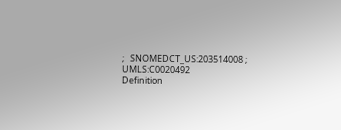;   SNOMEDCT_US:203514008 ;   UMLS:C0020492
Definition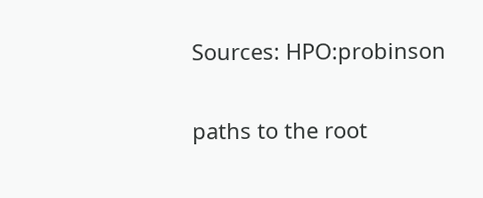Sources: HPO:probinson

paths to the root